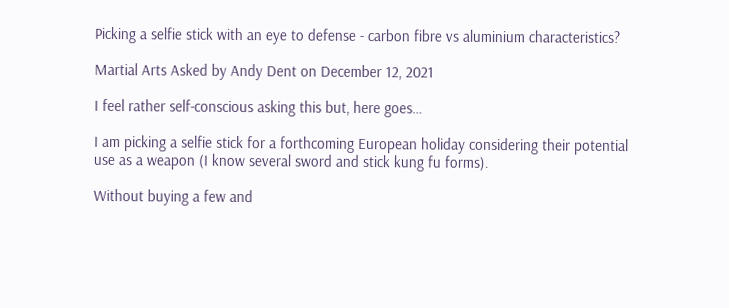Picking a selfie stick with an eye to defense - carbon fibre vs aluminium characteristics?

Martial Arts Asked by Andy Dent on December 12, 2021

I feel rather self-conscious asking this but, here goes…

I am picking a selfie stick for a forthcoming European holiday considering their potential use as a weapon (I know several sword and stick kung fu forms).

Without buying a few and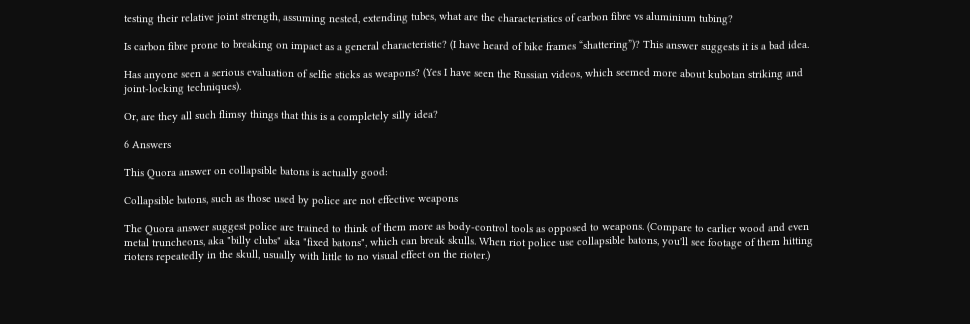testing their relative joint strength, assuming nested, extending tubes, what are the characteristics of carbon fibre vs aluminium tubing?

Is carbon fibre prone to breaking on impact as a general characteristic? (I have heard of bike frames “shattering”)? This answer suggests it is a bad idea.

Has anyone seen a serious evaluation of selfie sticks as weapons? (Yes I have seen the Russian videos, which seemed more about kubotan striking and joint-locking techniques).

Or, are they all such flimsy things that this is a completely silly idea?

6 Answers

This Quora answer on collapsible batons is actually good:

Collapsible batons, such as those used by police are not effective weapons

The Quora answer suggest police are trained to think of them more as body-control tools as opposed to weapons. (Compare to earlier wood and even metal truncheons, aka "billy clubs" aka "fixed batons", which can break skulls. When riot police use collapsible batons, you'll see footage of them hitting rioters repeatedly in the skull, usually with little to no visual effect on the rioter.)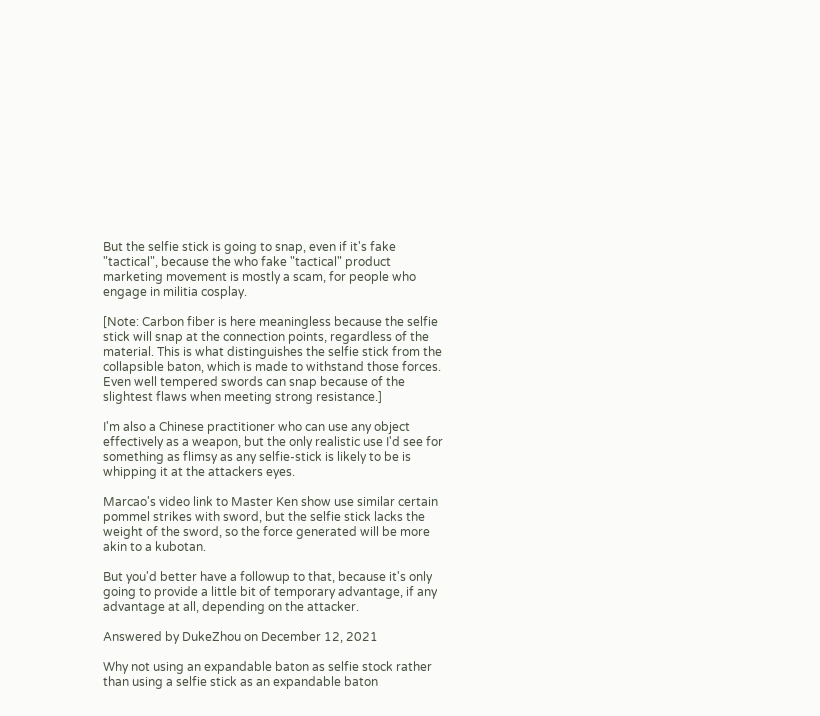But the selfie stick is going to snap, even if it's fake "tactical", because the who fake "tactical" product marketing movement is mostly a scam, for people who engage in militia cosplay.

[Note: Carbon fiber is here meaningless because the selfie stick will snap at the connection points, regardless of the material. This is what distinguishes the selfie stick from the collapsible baton, which is made to withstand those forces. Even well tempered swords can snap because of the slightest flaws when meeting strong resistance.]

I'm also a Chinese practitioner who can use any object effectively as a weapon, but the only realistic use I'd see for something as flimsy as any selfie-stick is likely to be is whipping it at the attackers eyes.

Marcao's video link to Master Ken show use similar certain pommel strikes with sword, but the selfie stick lacks the weight of the sword, so the force generated will be more akin to a kubotan.

But you'd better have a followup to that, because it's only going to provide a little bit of temporary advantage, if any advantage at all, depending on the attacker.

Answered by DukeZhou on December 12, 2021

Why not using an expandable baton as selfie stock rather than using a selfie stick as an expandable baton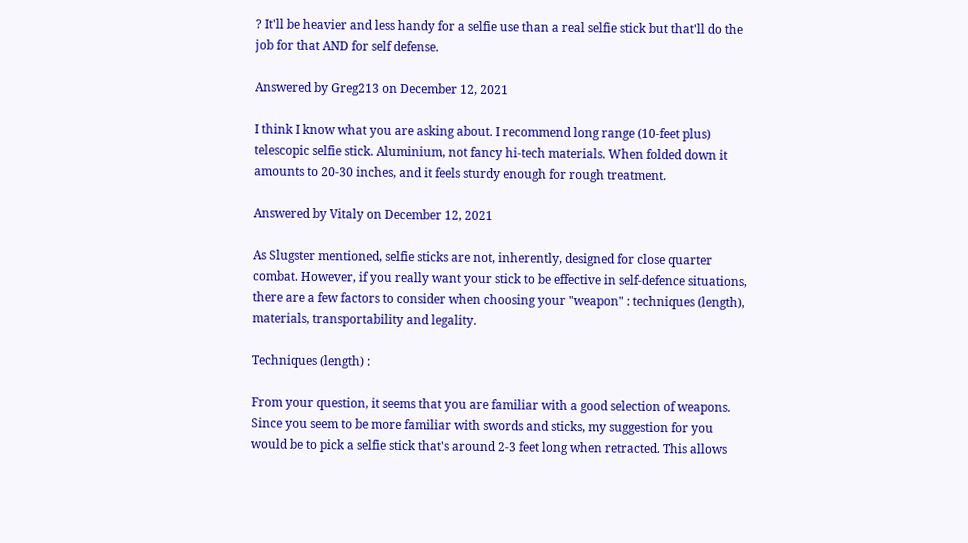? It'll be heavier and less handy for a selfie use than a real selfie stick but that'll do the job for that AND for self defense.

Answered by Greg213 on December 12, 2021

I think I know what you are asking about. I recommend long range (10-feet plus) telescopic selfie stick. Aluminium, not fancy hi-tech materials. When folded down it amounts to 20-30 inches, and it feels sturdy enough for rough treatment.

Answered by Vitaly on December 12, 2021

As Slugster mentioned, selfie sticks are not, inherently, designed for close quarter combat. However, if you really want your stick to be effective in self-defence situations, there are a few factors to consider when choosing your "weapon" : techniques (length), materials, transportability and legality.

Techniques (length) :

From your question, it seems that you are familiar with a good selection of weapons. Since you seem to be more familiar with swords and sticks, my suggestion for you would be to pick a selfie stick that's around 2-3 feet long when retracted. This allows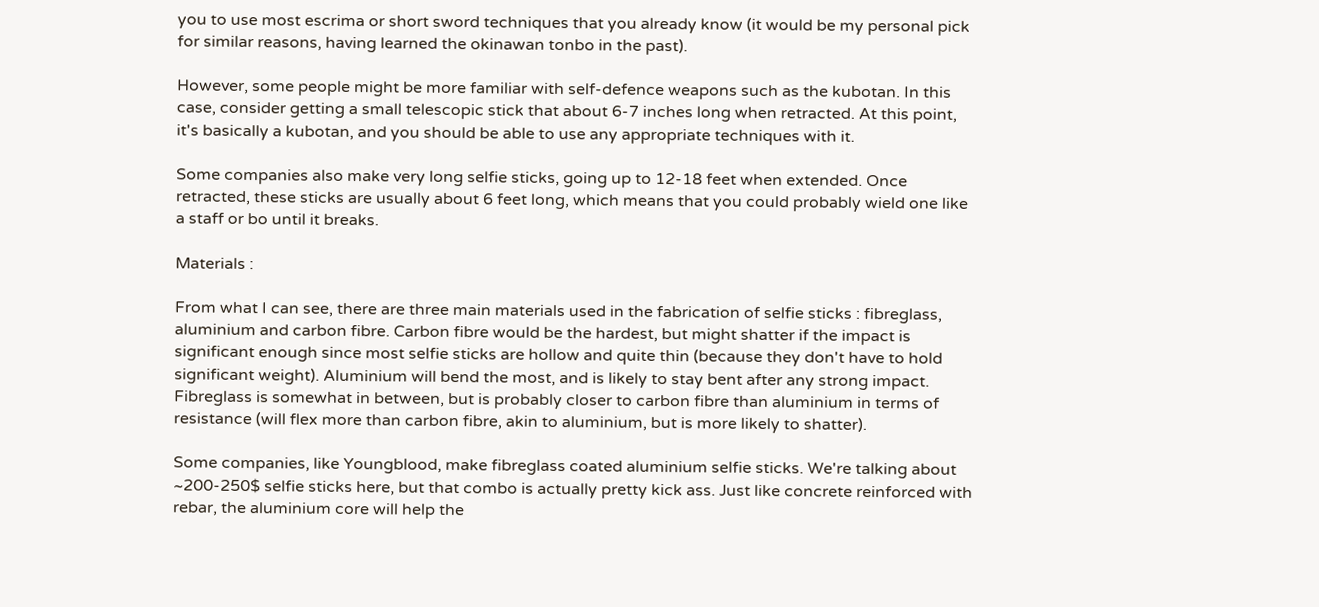you to use most escrima or short sword techniques that you already know (it would be my personal pick for similar reasons, having learned the okinawan tonbo in the past).

However, some people might be more familiar with self-defence weapons such as the kubotan. In this case, consider getting a small telescopic stick that about 6-7 inches long when retracted. At this point, it's basically a kubotan, and you should be able to use any appropriate techniques with it.

Some companies also make very long selfie sticks, going up to 12-18 feet when extended. Once retracted, these sticks are usually about 6 feet long, which means that you could probably wield one like a staff or bo until it breaks.

Materials :

From what I can see, there are three main materials used in the fabrication of selfie sticks : fibreglass, aluminium and carbon fibre. Carbon fibre would be the hardest, but might shatter if the impact is significant enough since most selfie sticks are hollow and quite thin (because they don't have to hold significant weight). Aluminium will bend the most, and is likely to stay bent after any strong impact. Fibreglass is somewhat in between, but is probably closer to carbon fibre than aluminium in terms of resistance (will flex more than carbon fibre, akin to aluminium, but is more likely to shatter).

Some companies, like Youngblood, make fibreglass coated aluminium selfie sticks. We're talking about ~200-250$ selfie sticks here, but that combo is actually pretty kick ass. Just like concrete reinforced with rebar, the aluminium core will help the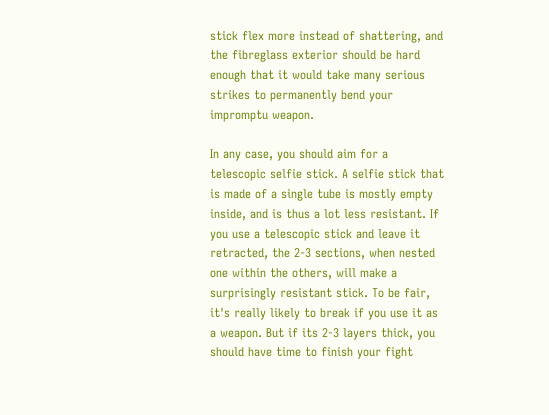stick flex more instead of shattering, and the fibreglass exterior should be hard enough that it would take many serious strikes to permanently bend your impromptu weapon.

In any case, you should aim for a telescopic selfie stick. A selfie stick that is made of a single tube is mostly empty inside, and is thus a lot less resistant. If you use a telescopic stick and leave it retracted, the 2-3 sections, when nested one within the others, will make a surprisingly resistant stick. To be fair, it's really likely to break if you use it as a weapon. But if its 2-3 layers thick, you should have time to finish your fight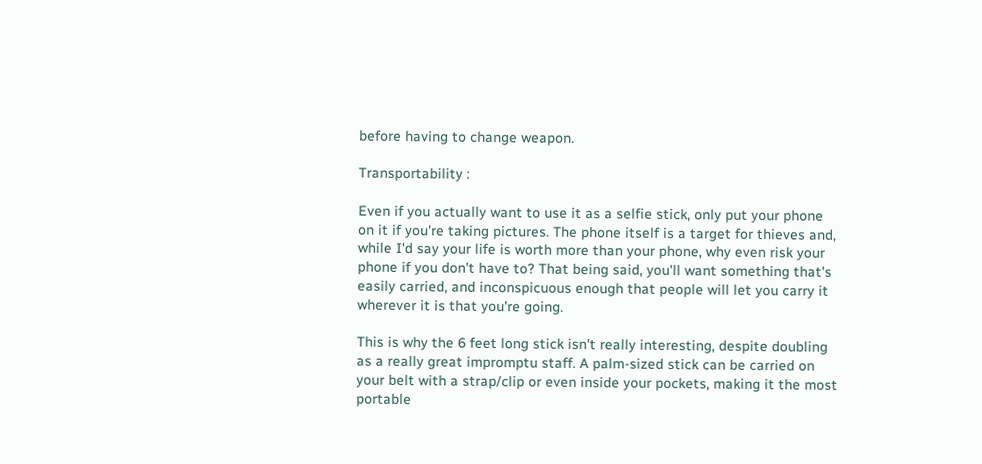before having to change weapon.

Transportability :

Even if you actually want to use it as a selfie stick, only put your phone on it if you're taking pictures. The phone itself is a target for thieves and, while I'd say your life is worth more than your phone, why even risk your phone if you don't have to? That being said, you'll want something that's easily carried, and inconspicuous enough that people will let you carry it wherever it is that you're going.

This is why the 6 feet long stick isn't really interesting, despite doubling as a really great impromptu staff. A palm-sized stick can be carried on your belt with a strap/clip or even inside your pockets, making it the most portable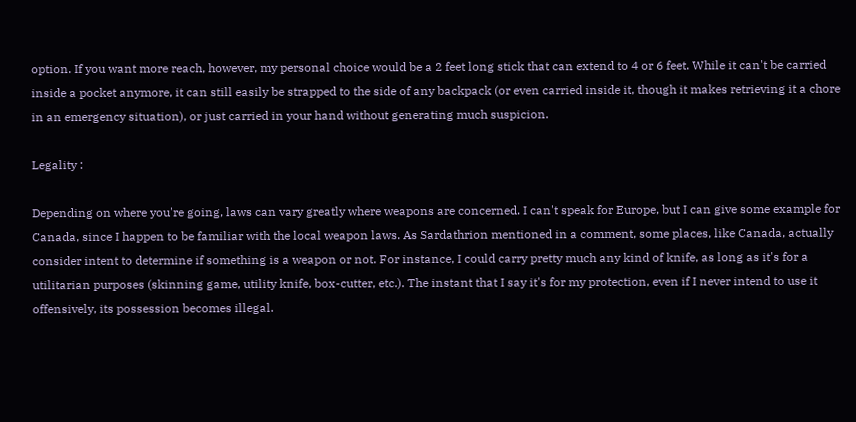option. If you want more reach, however, my personal choice would be a 2 feet long stick that can extend to 4 or 6 feet. While it can't be carried inside a pocket anymore, it can still easily be strapped to the side of any backpack (or even carried inside it, though it makes retrieving it a chore in an emergency situation), or just carried in your hand without generating much suspicion.

Legality :

Depending on where you're going, laws can vary greatly where weapons are concerned. I can't speak for Europe, but I can give some example for Canada, since I happen to be familiar with the local weapon laws. As Sardathrion mentioned in a comment, some places, like Canada, actually consider intent to determine if something is a weapon or not. For instance, I could carry pretty much any kind of knife, as long as it's for a utilitarian purposes (skinning game, utility knife, box-cutter, etc.). The instant that I say it's for my protection, even if I never intend to use it offensively, its possession becomes illegal.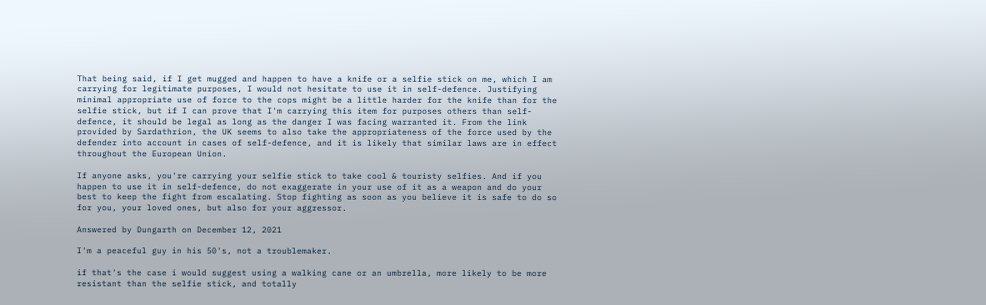That being said, if I get mugged and happen to have a knife or a selfie stick on me, which I am carrying for legitimate purposes, I would not hesitate to use it in self-defence. Justifying minimal appropriate use of force to the cops might be a little harder for the knife than for the selfie stick, but if I can prove that I'm carrying this item for purposes others than self-defence, it should be legal as long as the danger I was facing warranted it. From the link provided by Sardathrion, the UK seems to also take the appropriateness of the force used by the defender into account in cases of self-defence, and it is likely that similar laws are in effect throughout the European Union.

If anyone asks, you're carrying your selfie stick to take cool & touristy selfies. And if you happen to use it in self-defence, do not exaggerate in your use of it as a weapon and do your best to keep the fight from escalating. Stop fighting as soon as you believe it is safe to do so for you, your loved ones, but also for your aggressor.

Answered by Dungarth on December 12, 2021

I'm a peaceful guy in his 50's, not a troublemaker.

if that's the case i would suggest using a walking cane or an umbrella, more likely to be more resistant than the selfie stick, and totally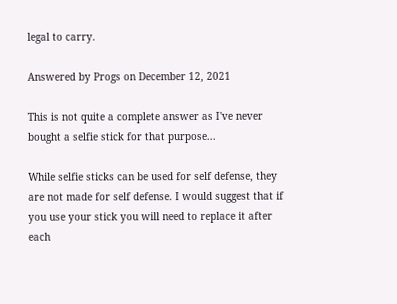legal to carry.

Answered by Progs on December 12, 2021

This is not quite a complete answer as I've never bought a selfie stick for that purpose...

While selfie sticks can be used for self defense, they are not made for self defense. I would suggest that if you use your stick you will need to replace it after each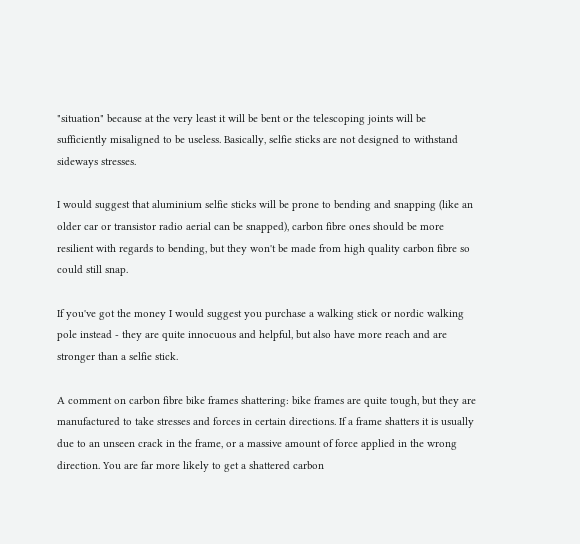"situation" because at the very least it will be bent or the telescoping joints will be sufficiently misaligned to be useless. Basically, selfie sticks are not designed to withstand sideways stresses.

I would suggest that aluminium selfie sticks will be prone to bending and snapping (like an older car or transistor radio aerial can be snapped), carbon fibre ones should be more resilient with regards to bending, but they won't be made from high quality carbon fibre so could still snap.

If you've got the money I would suggest you purchase a walking stick or nordic walking pole instead - they are quite innocuous and helpful, but also have more reach and are stronger than a selfie stick.

A comment on carbon fibre bike frames shattering: bike frames are quite tough, but they are manufactured to take stresses and forces in certain directions. If a frame shatters it is usually due to an unseen crack in the frame, or a massive amount of force applied in the wrong direction. You are far more likely to get a shattered carbon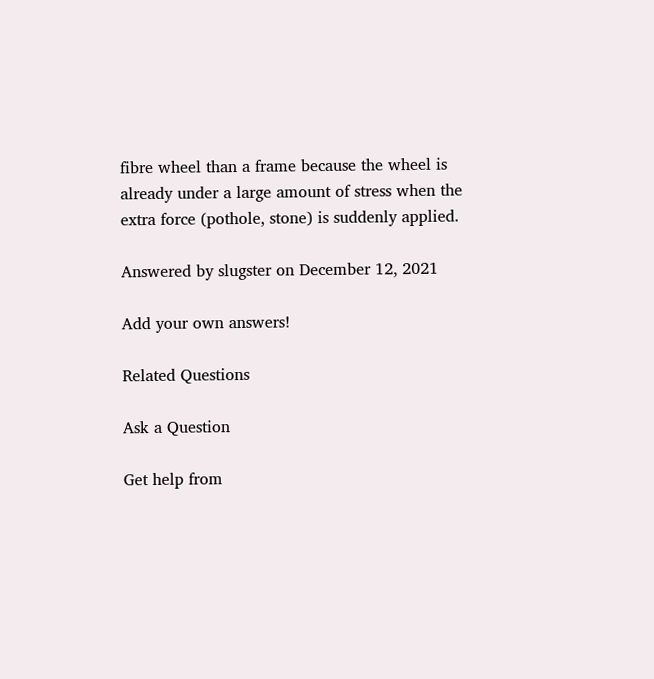fibre wheel than a frame because the wheel is already under a large amount of stress when the extra force (pothole, stone) is suddenly applied.

Answered by slugster on December 12, 2021

Add your own answers!

Related Questions

Ask a Question

Get help from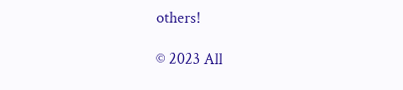others!

© 2023 All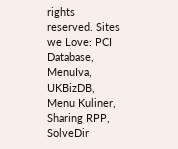rights reserved. Sites we Love: PCI Database, MenuIva, UKBizDB, Menu Kuliner, Sharing RPP, SolveDir